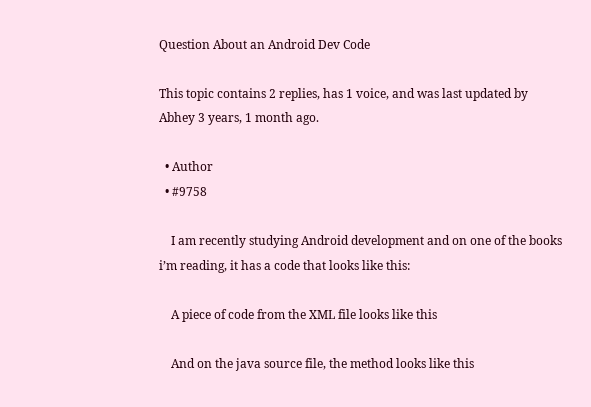Question About an Android Dev Code

This topic contains 2 replies, has 1 voice, and was last updated by  Abhey 3 years, 1 month ago.

  • Author
  • #9758

    I am recently studying Android development and on one of the books i’m reading, it has a code that looks like this:

    A piece of code from the XML file looks like this

    And on the java source file, the method looks like this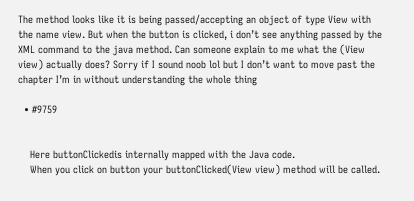The method looks like it is being passed/accepting an object of type View with the name view. But when the button is clicked, i don’t see anything passed by the XML command to the java method. Can someone explain to me what the (View view) actually does? Sorry if I sound noob lol but I don’t want to move past the chapter I’m in without understanding the whole thing

  • #9759


    Here buttonClickedis internally mapped with the Java code.
    When you click on button your buttonClicked(View view) method will be called.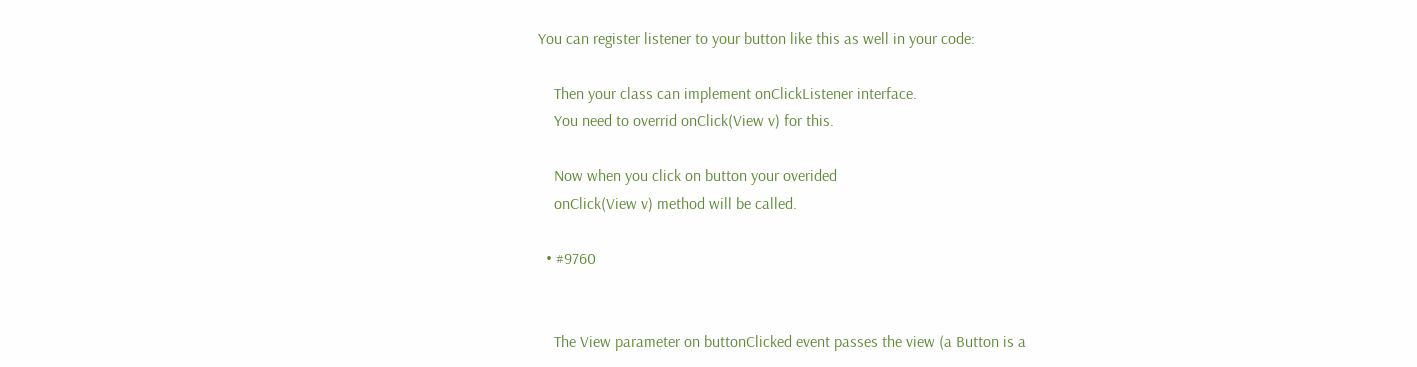You can register listener to your button like this as well in your code:

    Then your class can implement onClickListener interface.
    You need to overrid onClick(View v) for this.

    Now when you click on button your overided
    onClick(View v) method will be called.

  • #9760


    The View parameter on buttonClicked event passes the view (a Button is a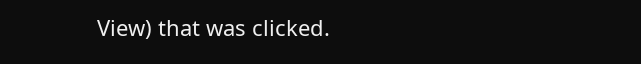View) that was clicked.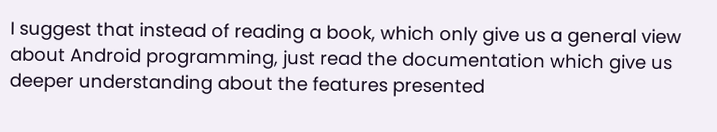I suggest that instead of reading a book, which only give us a general view about Android programming, just read the documentation which give us deeper understanding about the features presented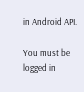in Android API.

You must be logged in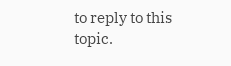to reply to this topic.